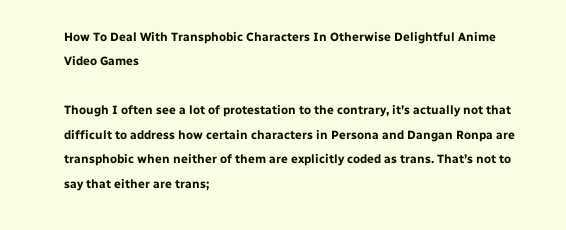How To Deal With Transphobic Characters In Otherwise Delightful Anime Video Games

Though I often see a lot of protestation to the contrary, it’s actually not that difficult to address how certain characters in Persona and Dangan Ronpa are transphobic when neither of them are explicitly coded as trans. That’s not to say that either are trans;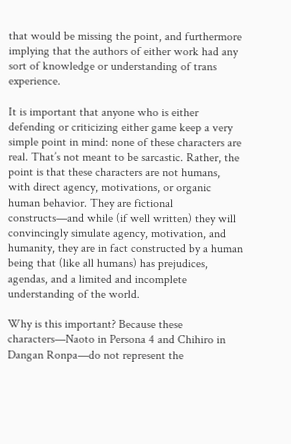that would be missing the point, and furthermore implying that the authors of either work had any sort of knowledge or understanding of trans experience.

It is important that anyone who is either defending or criticizing either game keep a very simple point in mind: none of these characters are real. That’s not meant to be sarcastic. Rather, the point is that these characters are not humans, with direct agency, motivations, or organic human behavior. They are fictional constructs—and while (if well written) they will convincingly simulate agency, motivation, and humanity, they are in fact constructed by a human being that (like all humans) has prejudices, agendas, and a limited and incomplete understanding of the world.

Why is this important? Because these characters—Naoto in Persona 4 and Chihiro in Dangan Ronpa—do not represent the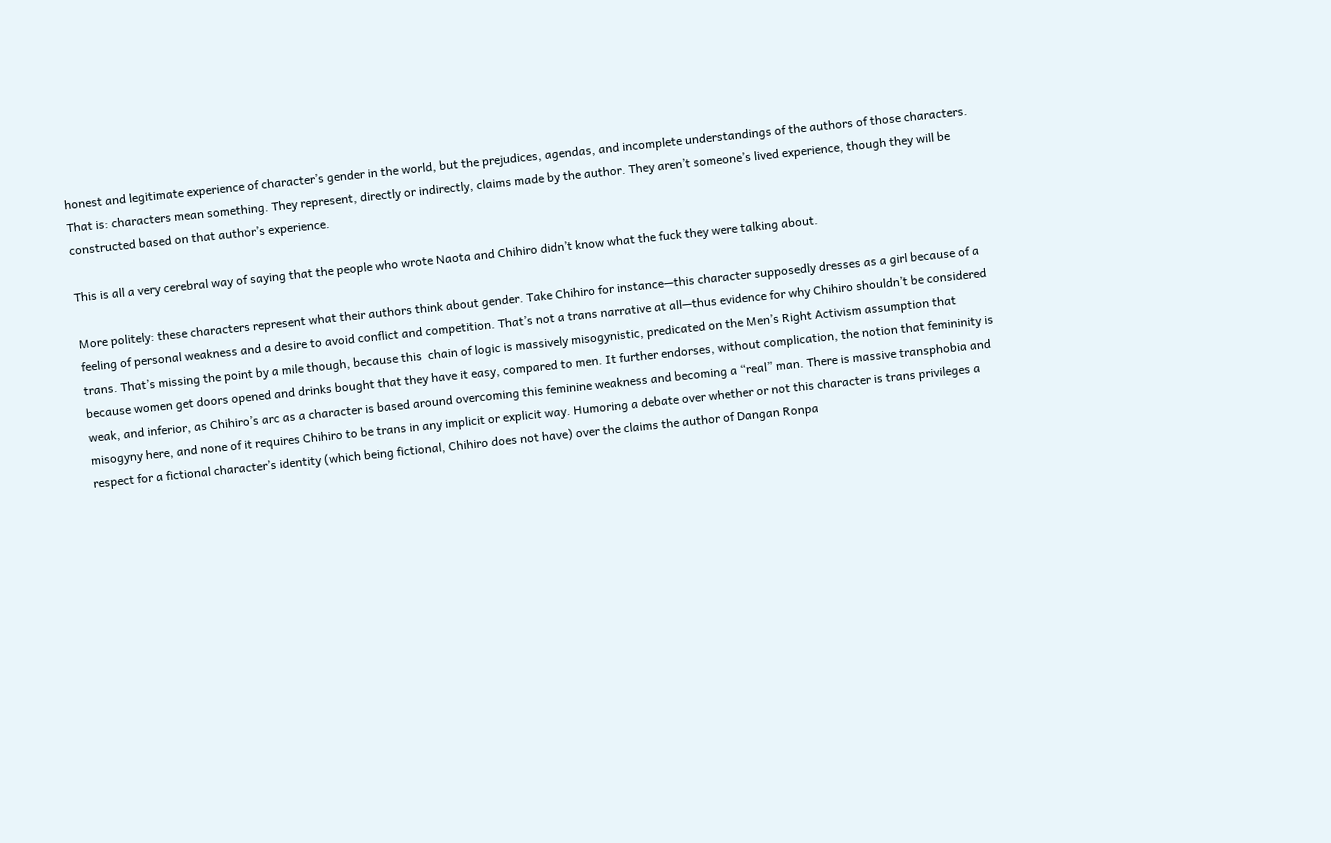honest and legitimate experience of character’s gender in the world, but the prejudices, agendas, and incomplete understandings of the authors of those characters. That is: characters mean something. They represent, directly or indirectly, claims made by the author. They aren’t someone’s lived experience, though they will be constructed based on that author’s experience.

This is all a very cerebral way of saying that the people who wrote Naota and Chihiro didn’t know what the fuck they were talking about.

More politely: these characters represent what their authors think about gender. Take Chihiro for instance—this character supposedly dresses as a girl because of a feeling of personal weakness and a desire to avoid conflict and competition. That’s not a trans narrative at all—thus evidence for why Chihiro shouldn’t be considered trans. That’s missing the point by a mile though, because this  chain of logic is massively misogynistic, predicated on the Men’s Right Activism assumption that because women get doors opened and drinks bought that they have it easy, compared to men. It further endorses, without complication, the notion that femininity is weak, and inferior, as Chihiro’s arc as a character is based around overcoming this feminine weakness and becoming a “real” man. There is massive transphobia and misogyny here, and none of it requires Chihiro to be trans in any implicit or explicit way. Humoring a debate over whether or not this character is trans privileges a respect for a fictional character’s identity (which being fictional, Chihiro does not have) over the claims the author of Dangan Ronpa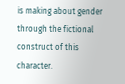is making about gender through the fictional construct of this character.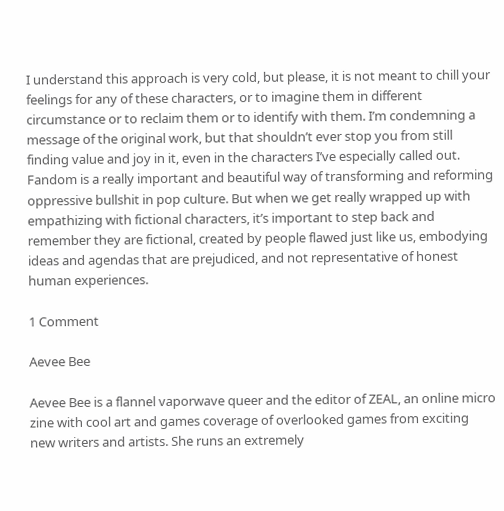I understand this approach is very cold, but please, it is not meant to chill your feelings for any of these characters, or to imagine them in different circumstance or to reclaim them or to identify with them. I’m condemning a message of the original work, but that shouldn’t ever stop you from still finding value and joy in it, even in the characters I’ve especially called out. Fandom is a really important and beautiful way of transforming and reforming oppressive bullshit in pop culture. But when we get really wrapped up with empathizing with fictional characters, it’s important to step back and remember they are fictional, created by people flawed just like us, embodying ideas and agendas that are prejudiced, and not representative of honest human experiences.

1 Comment

Aevee Bee

Aevee Bee is a flannel vaporwave queer and the editor of ZEAL, an online micro zine with cool art and games coverage of overlooked games from exciting new writers and artists. She runs an extremely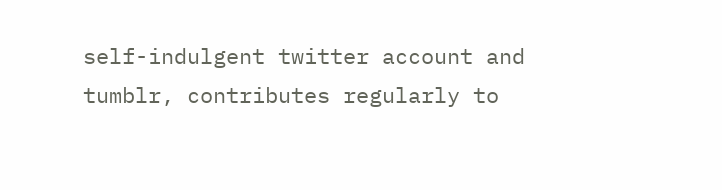self-indulgent twitter account and tumblr, contributes regularly to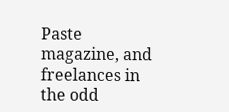Paste magazine, and freelances in the odd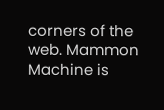corners of the web. Mammon Machine is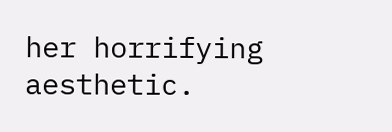her horrifying aesthetic.